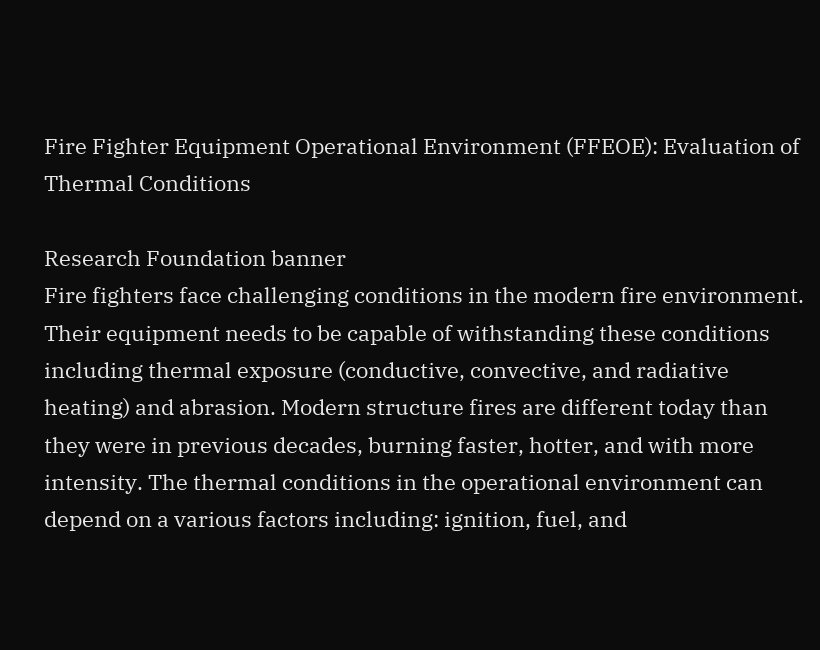Fire Fighter Equipment Operational Environment (FFEOE): Evaluation of Thermal Conditions

Research Foundation banner
Fire fighters face challenging conditions in the modern fire environment. Their equipment needs to be capable of withstanding these conditions including thermal exposure (conductive, convective, and radiative heating) and abrasion. Modern structure fires are different today than they were in previous decades, burning faster, hotter, and with more intensity. The thermal conditions in the operational environment can depend on a various factors including: ignition, fuel, and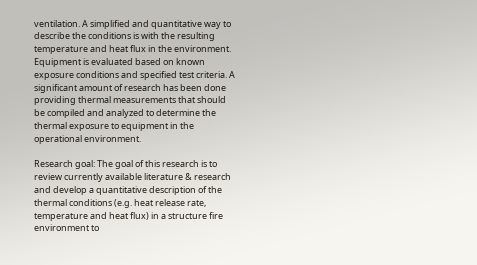ventilation. A simplified and quantitative way to describe the conditions is with the resulting temperature and heat flux in the environment. Equipment is evaluated based on known exposure conditions and specified test criteria. A significant amount of research has been done providing thermal measurements that should be compiled and analyzed to determine the thermal exposure to equipment in the operational environment.

Research goal: The goal of this research is to review currently available literature & research and develop a quantitative description of the thermal conditions (e.g. heat release rate, temperature and heat flux) in a structure fire environment to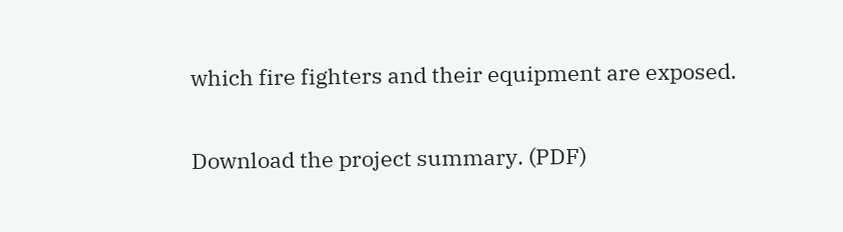which fire fighters and their equipment are exposed.

Download the project summary. (PDF)